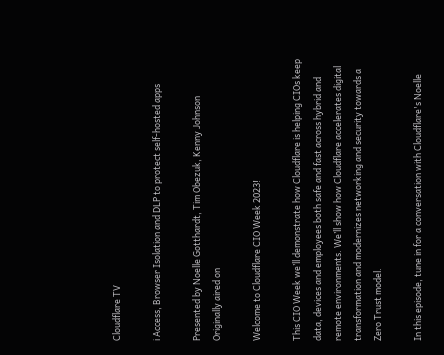Cloudflare TV

ℹ Access, Browser Isolation and DLP to protect self-hosted apps

Presented by Noelle Gotthardt, Tim Obezuk, Kenny Johnson
Originally aired on

Welcome to Cloudflare CIO Week 2023!

This CIO Week we’ll demonstrate how Cloudflare is helping CIOs keep data, devices and employees both safe and fast across hybrid and remote environments. We’ll show how Cloudflare accelerates digital transformation and modernizes networking and security towards a Zero Trust model.

In this episode, tune in for a conversation with Cloudflare's Noelle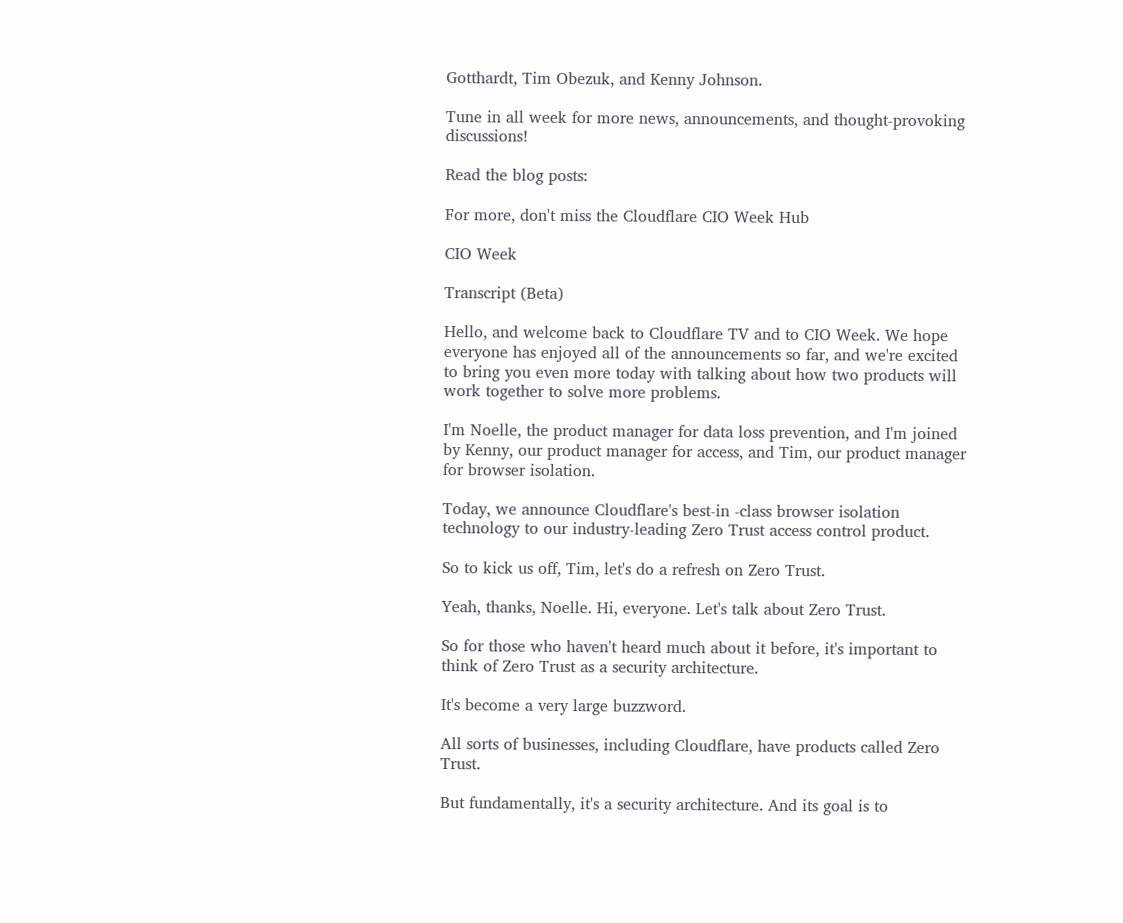Gotthardt, Tim Obezuk, and Kenny Johnson.

Tune in all week for more news, announcements, and thought-provoking discussions!

Read the blog posts:

For more, don't miss the Cloudflare CIO Week Hub

CIO Week

Transcript (Beta)

Hello, and welcome back to Cloudflare TV and to CIO Week. We hope everyone has enjoyed all of the announcements so far, and we're excited to bring you even more today with talking about how two products will work together to solve more problems.

I'm Noelle, the product manager for data loss prevention, and I'm joined by Kenny, our product manager for access, and Tim, our product manager for browser isolation.

Today, we announce Cloudflare's best-in -class browser isolation technology to our industry-leading Zero Trust access control product.

So to kick us off, Tim, let's do a refresh on Zero Trust.

Yeah, thanks, Noelle. Hi, everyone. Let's talk about Zero Trust.

So for those who haven't heard much about it before, it's important to think of Zero Trust as a security architecture.

It's become a very large buzzword.

All sorts of businesses, including Cloudflare, have products called Zero Trust.

But fundamentally, it's a security architecture. And its goal is to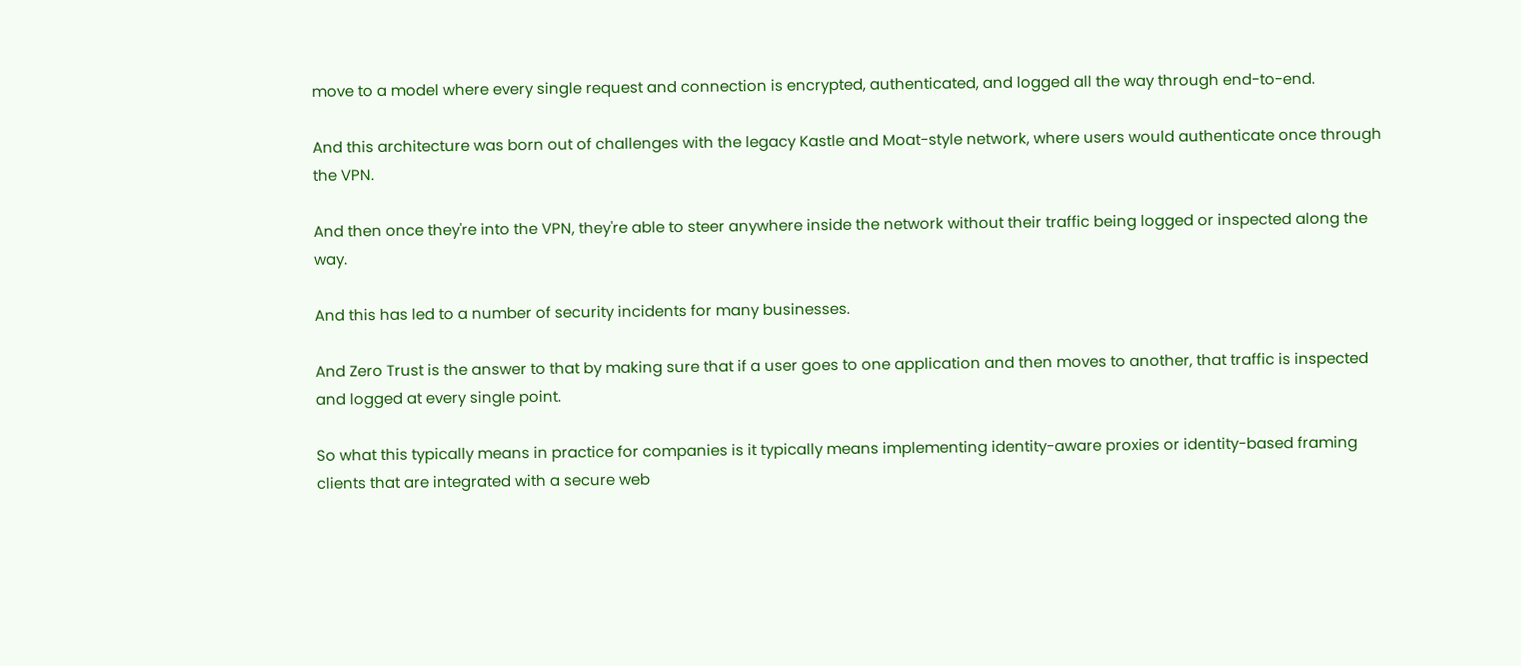move to a model where every single request and connection is encrypted, authenticated, and logged all the way through end-to-end.

And this architecture was born out of challenges with the legacy Kastle and Moat-style network, where users would authenticate once through the VPN.

And then once they're into the VPN, they're able to steer anywhere inside the network without their traffic being logged or inspected along the way.

And this has led to a number of security incidents for many businesses.

And Zero Trust is the answer to that by making sure that if a user goes to one application and then moves to another, that traffic is inspected and logged at every single point.

So what this typically means in practice for companies is it typically means implementing identity-aware proxies or identity-based framing clients that are integrated with a secure web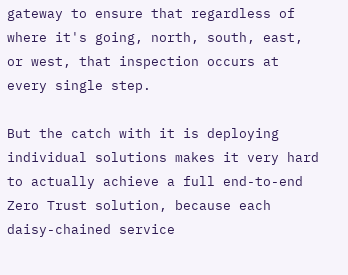gateway to ensure that regardless of where it's going, north, south, east, or west, that inspection occurs at every single step.

But the catch with it is deploying individual solutions makes it very hard to actually achieve a full end-to-end Zero Trust solution, because each daisy-chained service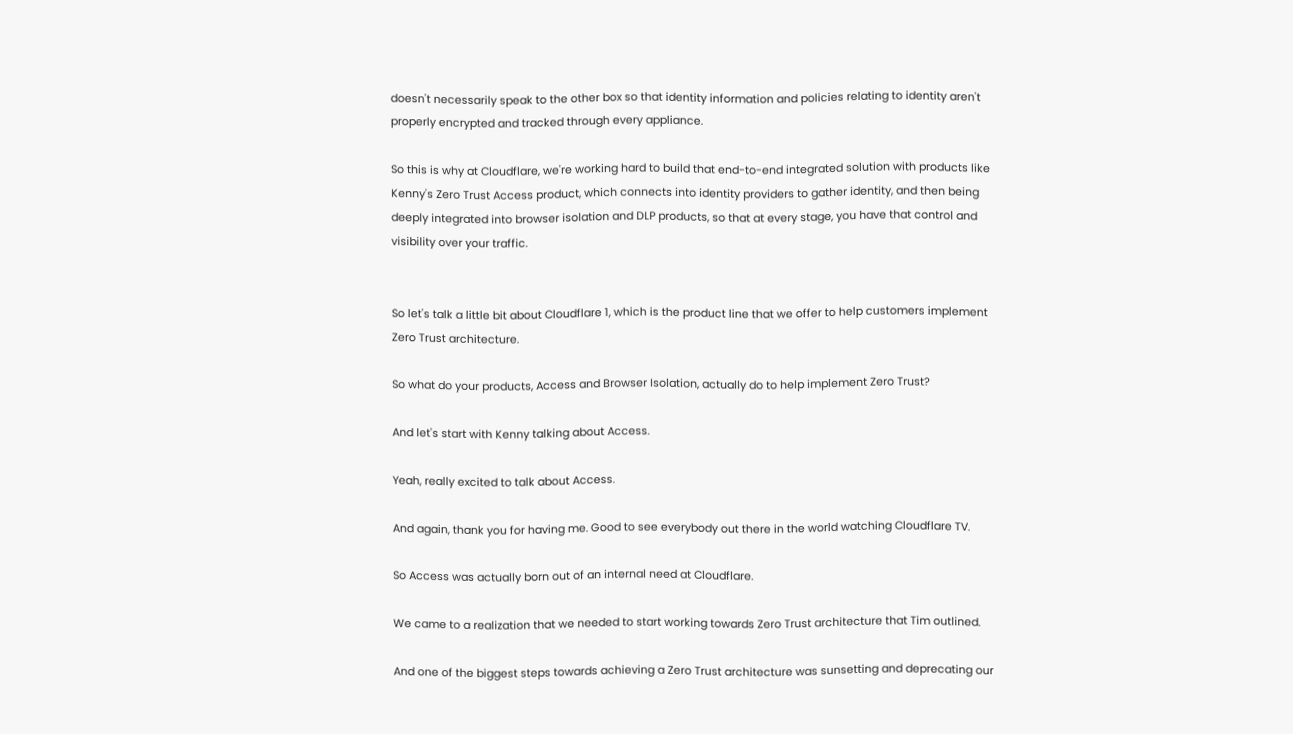doesn't necessarily speak to the other box so that identity information and policies relating to identity aren't properly encrypted and tracked through every appliance.

So this is why at Cloudflare, we're working hard to build that end-to-end integrated solution with products like Kenny's Zero Trust Access product, which connects into identity providers to gather identity, and then being deeply integrated into browser isolation and DLP products, so that at every stage, you have that control and visibility over your traffic.


So let's talk a little bit about Cloudflare 1, which is the product line that we offer to help customers implement Zero Trust architecture.

So what do your products, Access and Browser Isolation, actually do to help implement Zero Trust?

And let's start with Kenny talking about Access.

Yeah, really excited to talk about Access.

And again, thank you for having me. Good to see everybody out there in the world watching Cloudflare TV.

So Access was actually born out of an internal need at Cloudflare.

We came to a realization that we needed to start working towards Zero Trust architecture that Tim outlined.

And one of the biggest steps towards achieving a Zero Trust architecture was sunsetting and deprecating our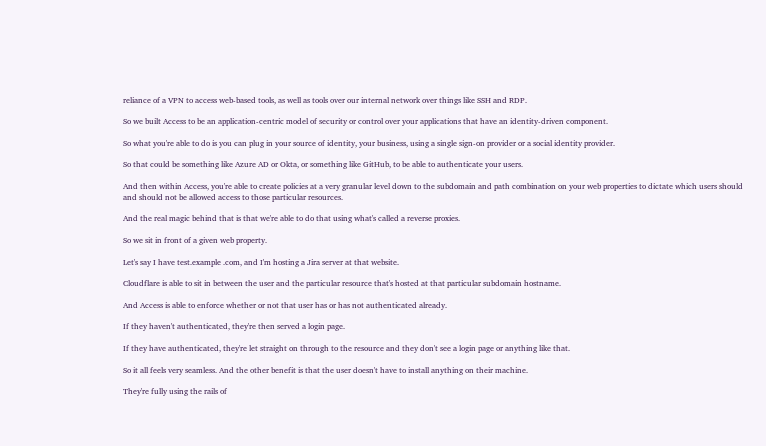reliance of a VPN to access web-based tools, as well as tools over our internal network over things like SSH and RDP.

So we built Access to be an application-centric model of security or control over your applications that have an identity-driven component.

So what you're able to do is you can plug in your source of identity, your business, using a single sign-on provider or a social identity provider.

So that could be something like Azure AD or Okta, or something like GitHub, to be able to authenticate your users.

And then within Access, you're able to create policies at a very granular level down to the subdomain and path combination on your web properties to dictate which users should and should not be allowed access to those particular resources.

And the real magic behind that is that we're able to do that using what's called a reverse proxies.

So we sit in front of a given web property.

Let's say I have test.example .com, and I'm hosting a Jira server at that website.

Cloudflare is able to sit in between the user and the particular resource that's hosted at that particular subdomain hostname.

And Access is able to enforce whether or not that user has or has not authenticated already.

If they haven't authenticated, they're then served a login page.

If they have authenticated, they're let straight on through to the resource and they don't see a login page or anything like that.

So it all feels very seamless. And the other benefit is that the user doesn't have to install anything on their machine.

They're fully using the rails of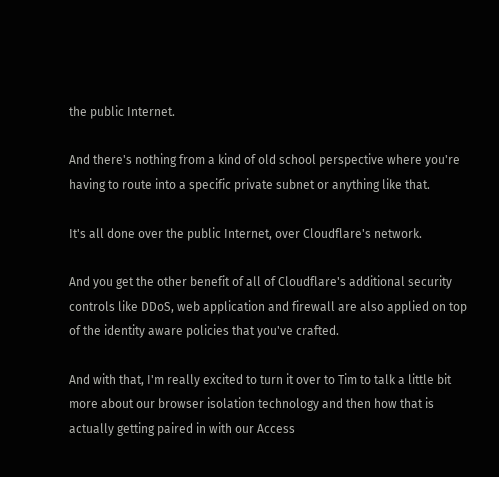the public Internet.

And there's nothing from a kind of old school perspective where you're having to route into a specific private subnet or anything like that.

It's all done over the public Internet, over Cloudflare's network.

And you get the other benefit of all of Cloudflare's additional security controls like DDoS, web application and firewall are also applied on top of the identity aware policies that you've crafted.

And with that, I'm really excited to turn it over to Tim to talk a little bit more about our browser isolation technology and then how that is actually getting paired in with our Access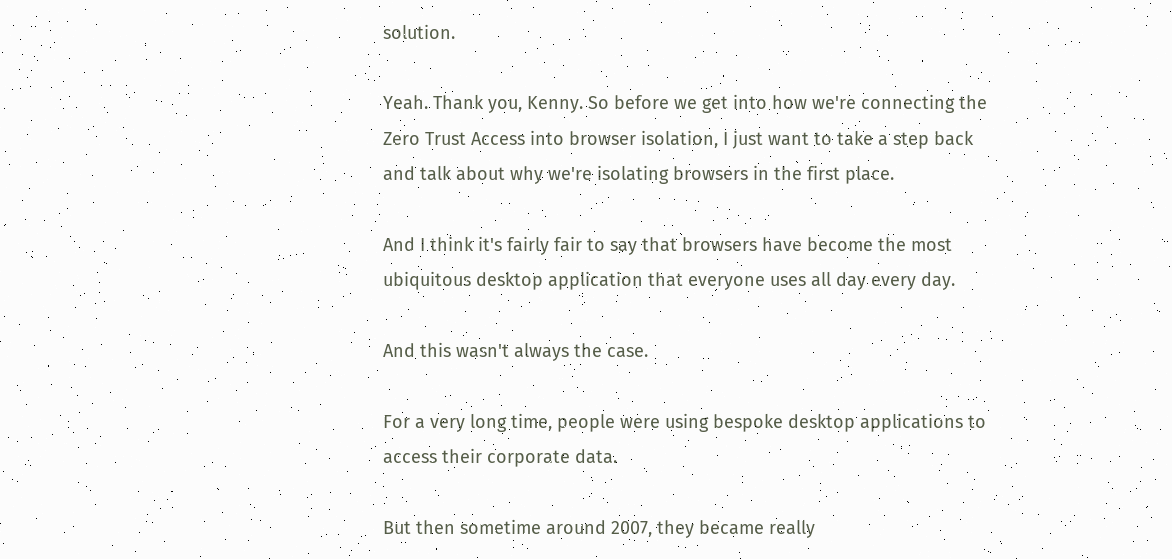solution.

Yeah. Thank you, Kenny. So before we get into how we're connecting the Zero Trust Access into browser isolation, I just want to take a step back and talk about why we're isolating browsers in the first place.

And I think it's fairly fair to say that browsers have become the most ubiquitous desktop application that everyone uses all day every day.

And this wasn't always the case.

For a very long time, people were using bespoke desktop applications to access their corporate data.

But then sometime around 2007, they became really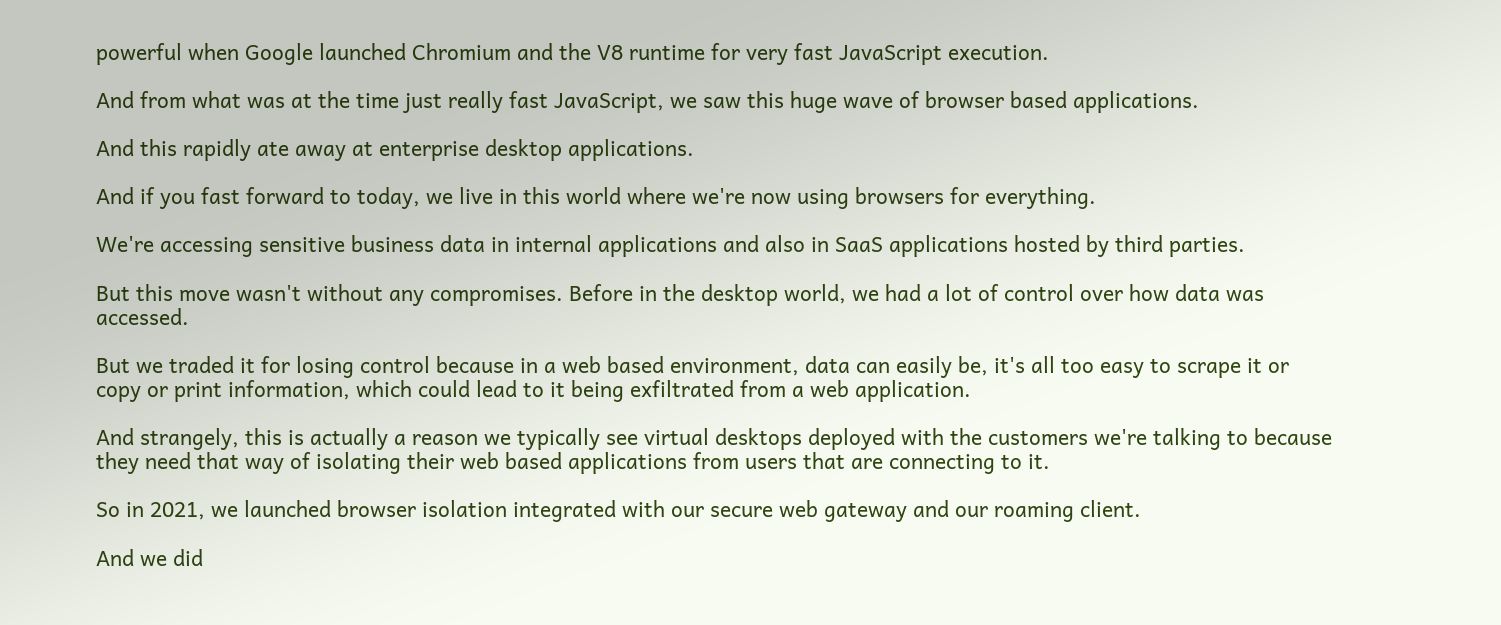powerful when Google launched Chromium and the V8 runtime for very fast JavaScript execution.

And from what was at the time just really fast JavaScript, we saw this huge wave of browser based applications.

And this rapidly ate away at enterprise desktop applications.

And if you fast forward to today, we live in this world where we're now using browsers for everything.

We're accessing sensitive business data in internal applications and also in SaaS applications hosted by third parties.

But this move wasn't without any compromises. Before in the desktop world, we had a lot of control over how data was accessed.

But we traded it for losing control because in a web based environment, data can easily be, it's all too easy to scrape it or copy or print information, which could lead to it being exfiltrated from a web application.

And strangely, this is actually a reason we typically see virtual desktops deployed with the customers we're talking to because they need that way of isolating their web based applications from users that are connecting to it.

So in 2021, we launched browser isolation integrated with our secure web gateway and our roaming client.

And we did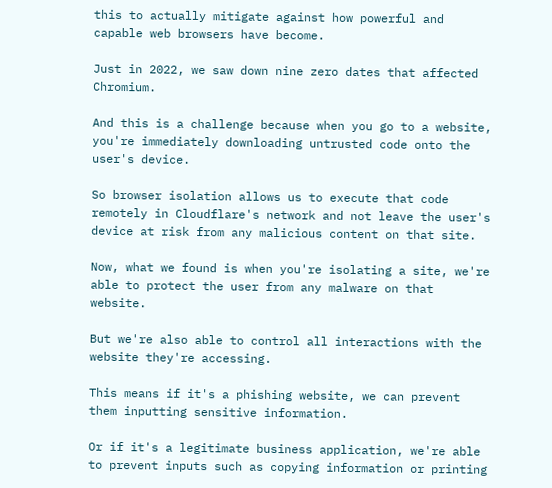this to actually mitigate against how powerful and capable web browsers have become.

Just in 2022, we saw down nine zero dates that affected Chromium.

And this is a challenge because when you go to a website, you're immediately downloading untrusted code onto the user's device.

So browser isolation allows us to execute that code remotely in Cloudflare's network and not leave the user's device at risk from any malicious content on that site.

Now, what we found is when you're isolating a site, we're able to protect the user from any malware on that website.

But we're also able to control all interactions with the website they're accessing.

This means if it's a phishing website, we can prevent them inputting sensitive information.

Or if it's a legitimate business application, we're able to prevent inputs such as copying information or printing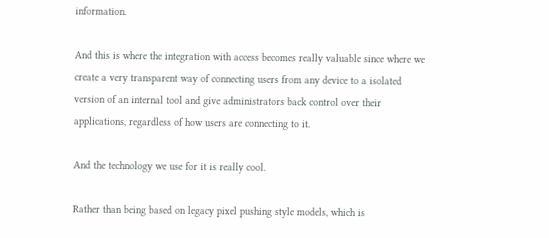information.

And this is where the integration with access becomes really valuable since where we create a very transparent way of connecting users from any device to a isolated version of an internal tool and give administrators back control over their applications, regardless of how users are connecting to it.

And the technology we use for it is really cool.

Rather than being based on legacy pixel pushing style models, which is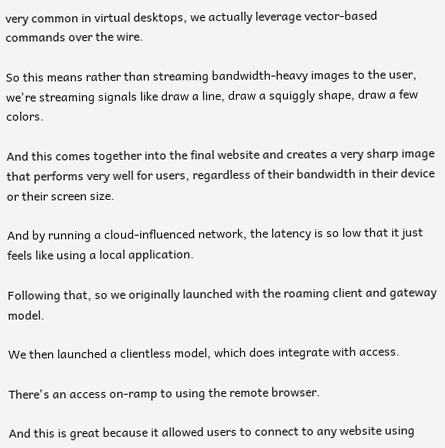very common in virtual desktops, we actually leverage vector-based commands over the wire.

So this means rather than streaming bandwidth-heavy images to the user, we're streaming signals like draw a line, draw a squiggly shape, draw a few colors.

And this comes together into the final website and creates a very sharp image that performs very well for users, regardless of their bandwidth in their device or their screen size.

And by running a cloud-influenced network, the latency is so low that it just feels like using a local application.

Following that, so we originally launched with the roaming client and gateway model.

We then launched a clientless model, which does integrate with access.

There's an access on-ramp to using the remote browser.

And this is great because it allowed users to connect to any website using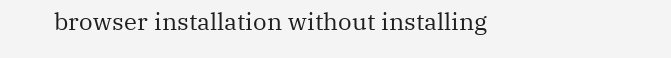browser installation without installing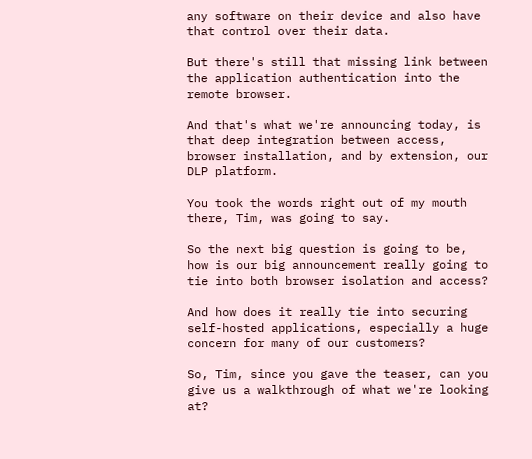any software on their device and also have that control over their data.

But there's still that missing link between the application authentication into the remote browser.

And that's what we're announcing today, is that deep integration between access, browser installation, and by extension, our DLP platform.

You took the words right out of my mouth there, Tim, was going to say.

So the next big question is going to be, how is our big announcement really going to tie into both browser isolation and access?

And how does it really tie into securing self-hosted applications, especially a huge concern for many of our customers?

So, Tim, since you gave the teaser, can you give us a walkthrough of what we're looking at?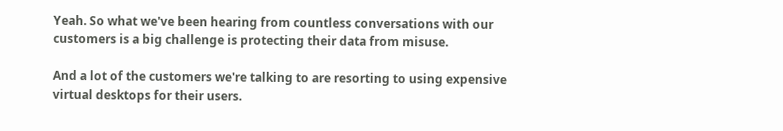Yeah. So what we've been hearing from countless conversations with our customers is a big challenge is protecting their data from misuse.

And a lot of the customers we're talking to are resorting to using expensive virtual desktops for their users.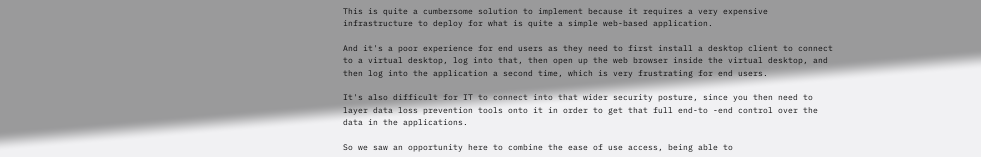This is quite a cumbersome solution to implement because it requires a very expensive infrastructure to deploy for what is quite a simple web-based application.

And it's a poor experience for end users as they need to first install a desktop client to connect to a virtual desktop, log into that, then open up the web browser inside the virtual desktop, and then log into the application a second time, which is very frustrating for end users.

It's also difficult for IT to connect into that wider security posture, since you then need to layer data loss prevention tools onto it in order to get that full end-to -end control over the data in the applications.

So we saw an opportunity here to combine the ease of use access, being able to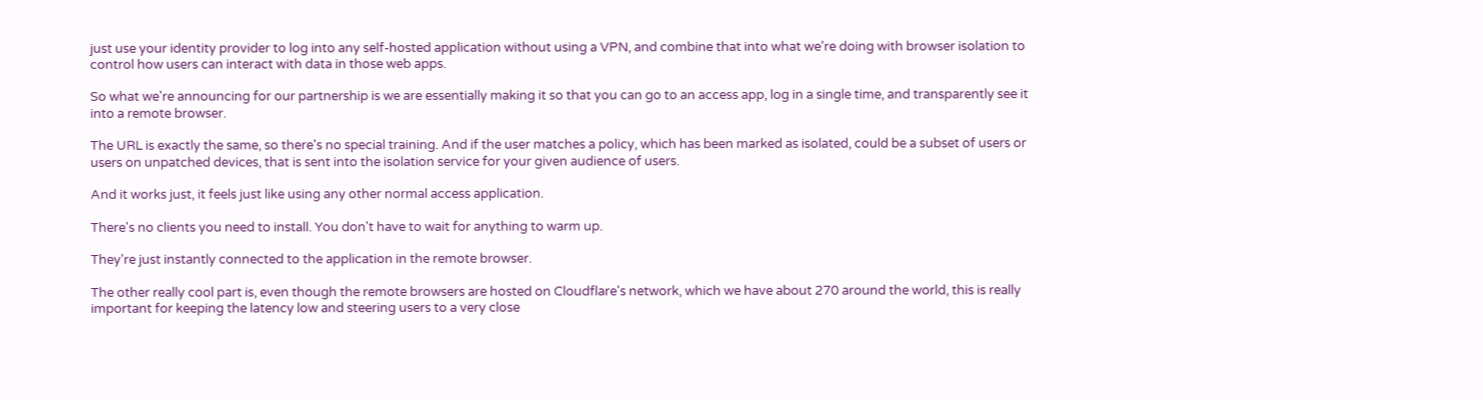just use your identity provider to log into any self-hosted application without using a VPN, and combine that into what we're doing with browser isolation to control how users can interact with data in those web apps.

So what we're announcing for our partnership is we are essentially making it so that you can go to an access app, log in a single time, and transparently see it into a remote browser.

The URL is exactly the same, so there's no special training. And if the user matches a policy, which has been marked as isolated, could be a subset of users or users on unpatched devices, that is sent into the isolation service for your given audience of users.

And it works just, it feels just like using any other normal access application.

There's no clients you need to install. You don't have to wait for anything to warm up.

They're just instantly connected to the application in the remote browser.

The other really cool part is, even though the remote browsers are hosted on Cloudflare's network, which we have about 270 around the world, this is really important for keeping the latency low and steering users to a very close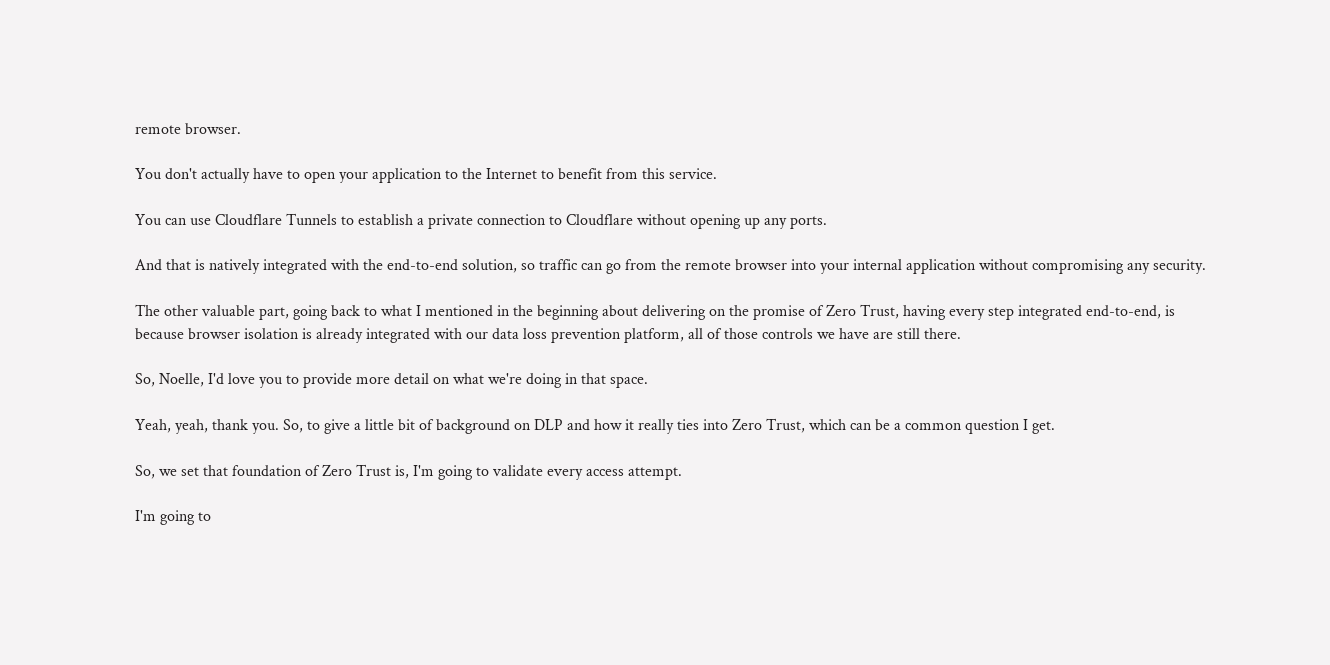remote browser.

You don't actually have to open your application to the Internet to benefit from this service.

You can use Cloudflare Tunnels to establish a private connection to Cloudflare without opening up any ports.

And that is natively integrated with the end-to-end solution, so traffic can go from the remote browser into your internal application without compromising any security.

The other valuable part, going back to what I mentioned in the beginning about delivering on the promise of Zero Trust, having every step integrated end-to-end, is because browser isolation is already integrated with our data loss prevention platform, all of those controls we have are still there.

So, Noelle, I'd love you to provide more detail on what we're doing in that space.

Yeah, yeah, thank you. So, to give a little bit of background on DLP and how it really ties into Zero Trust, which can be a common question I get.

So, we set that foundation of Zero Trust is, I'm going to validate every access attempt.

I'm going to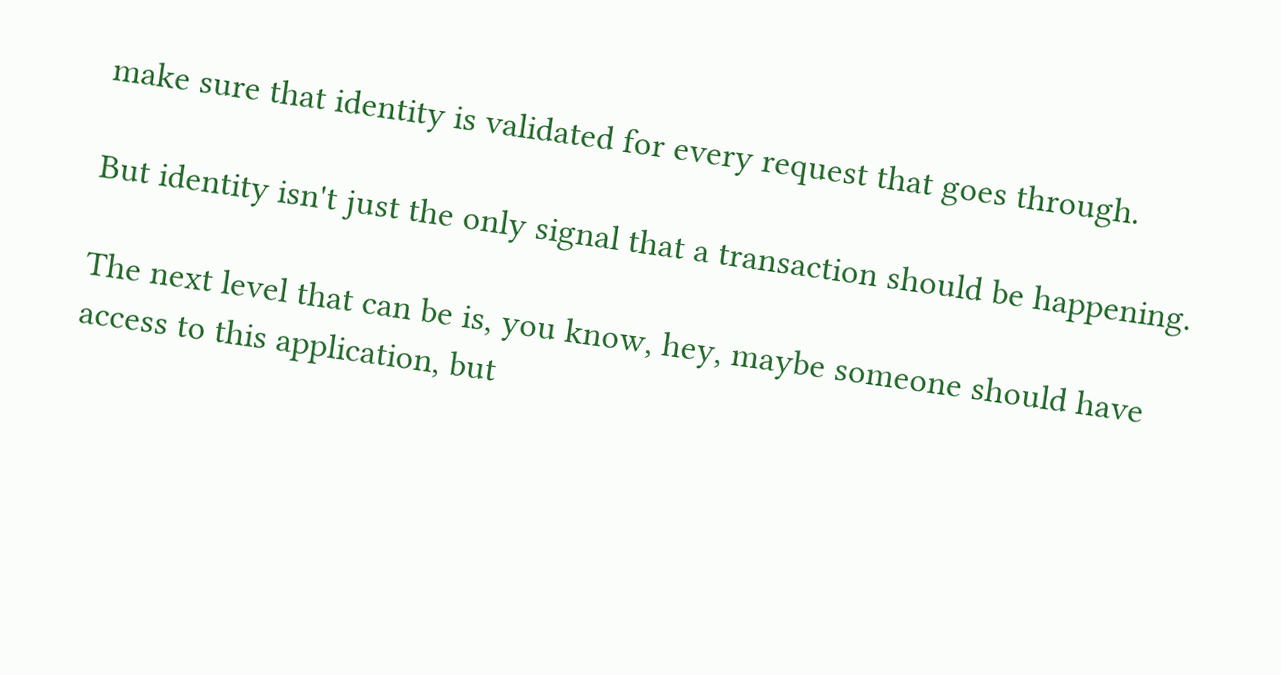make sure that identity is validated for every request that goes through.

But identity isn't just the only signal that a transaction should be happening.

The next level that can be is, you know, hey, maybe someone should have access to this application, but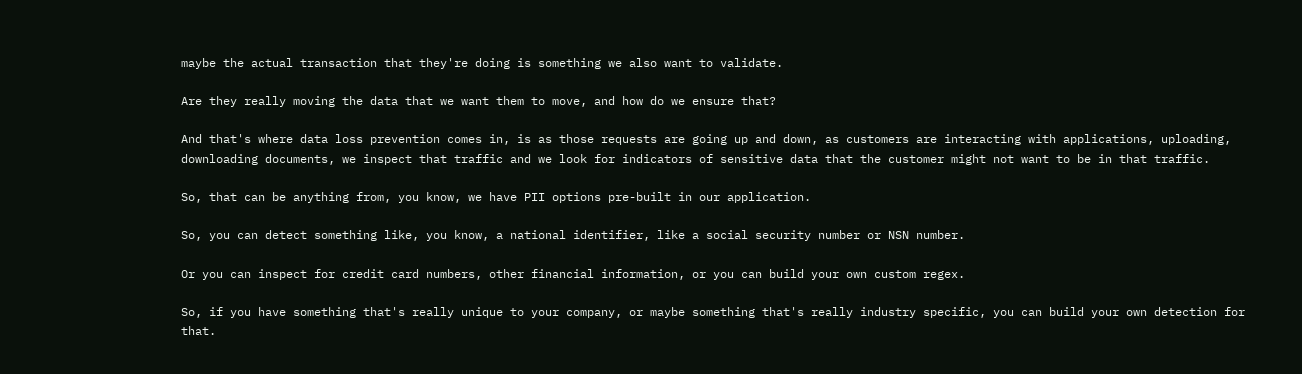maybe the actual transaction that they're doing is something we also want to validate.

Are they really moving the data that we want them to move, and how do we ensure that?

And that's where data loss prevention comes in, is as those requests are going up and down, as customers are interacting with applications, uploading, downloading documents, we inspect that traffic and we look for indicators of sensitive data that the customer might not want to be in that traffic.

So, that can be anything from, you know, we have PII options pre-built in our application.

So, you can detect something like, you know, a national identifier, like a social security number or NSN number.

Or you can inspect for credit card numbers, other financial information, or you can build your own custom regex.

So, if you have something that's really unique to your company, or maybe something that's really industry specific, you can build your own detection for that.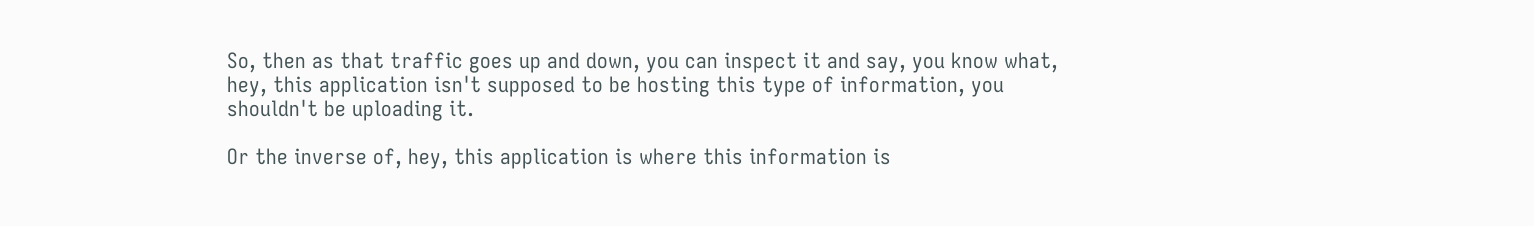So, then as that traffic goes up and down, you can inspect it and say, you know what, hey, this application isn't supposed to be hosting this type of information, you shouldn't be uploading it.

Or the inverse of, hey, this application is where this information is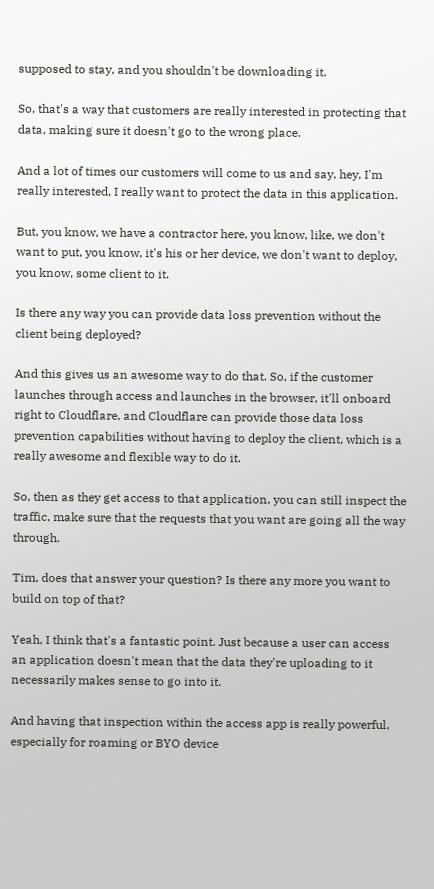supposed to stay, and you shouldn't be downloading it.

So, that's a way that customers are really interested in protecting that data, making sure it doesn't go to the wrong place.

And a lot of times our customers will come to us and say, hey, I'm really interested, I really want to protect the data in this application.

But, you know, we have a contractor here, you know, like, we don't want to put, you know, it's his or her device, we don't want to deploy, you know, some client to it.

Is there any way you can provide data loss prevention without the client being deployed?

And this gives us an awesome way to do that. So, if the customer launches through access and launches in the browser, it'll onboard right to Cloudflare, and Cloudflare can provide those data loss prevention capabilities without having to deploy the client, which is a really awesome and flexible way to do it.

So, then as they get access to that application, you can still inspect the traffic, make sure that the requests that you want are going all the way through.

Tim, does that answer your question? Is there any more you want to build on top of that?

Yeah, I think that's a fantastic point. Just because a user can access an application doesn't mean that the data they're uploading to it necessarily makes sense to go into it.

And having that inspection within the access app is really powerful, especially for roaming or BYO device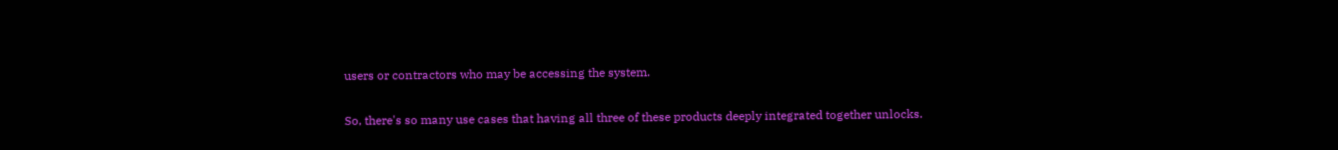users or contractors who may be accessing the system.

So, there's so many use cases that having all three of these products deeply integrated together unlocks.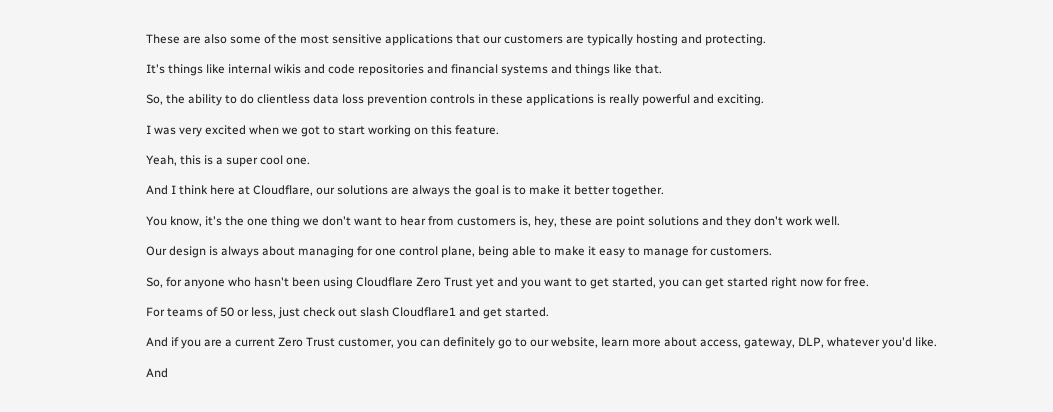These are also some of the most sensitive applications that our customers are typically hosting and protecting.

It's things like internal wikis and code repositories and financial systems and things like that.

So, the ability to do clientless data loss prevention controls in these applications is really powerful and exciting.

I was very excited when we got to start working on this feature.

Yeah, this is a super cool one.

And I think here at Cloudflare, our solutions are always the goal is to make it better together.

You know, it's the one thing we don't want to hear from customers is, hey, these are point solutions and they don't work well.

Our design is always about managing for one control plane, being able to make it easy to manage for customers.

So, for anyone who hasn't been using Cloudflare Zero Trust yet and you want to get started, you can get started right now for free.

For teams of 50 or less, just check out slash Cloudflare1 and get started.

And if you are a current Zero Trust customer, you can definitely go to our website, learn more about access, gateway, DLP, whatever you'd like.

And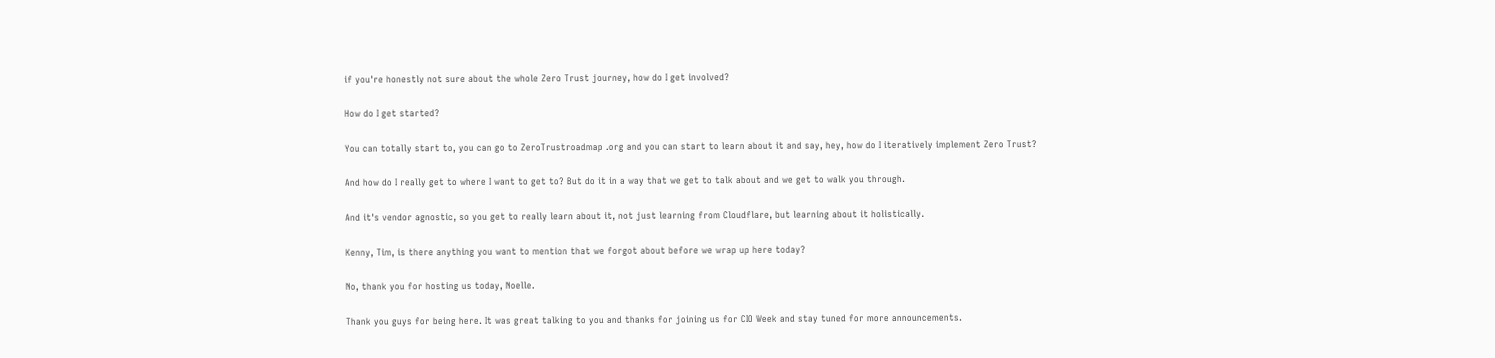if you're honestly not sure about the whole Zero Trust journey, how do I get involved?

How do I get started?

You can totally start to, you can go to ZeroTrustroadmap .org and you can start to learn about it and say, hey, how do I iteratively implement Zero Trust?

And how do I really get to where I want to get to? But do it in a way that we get to talk about and we get to walk you through.

And it's vendor agnostic, so you get to really learn about it, not just learning from Cloudflare, but learning about it holistically.

Kenny, Tim, is there anything you want to mention that we forgot about before we wrap up here today?

No, thank you for hosting us today, Noelle.

Thank you guys for being here. It was great talking to you and thanks for joining us for CIO Week and stay tuned for more announcements.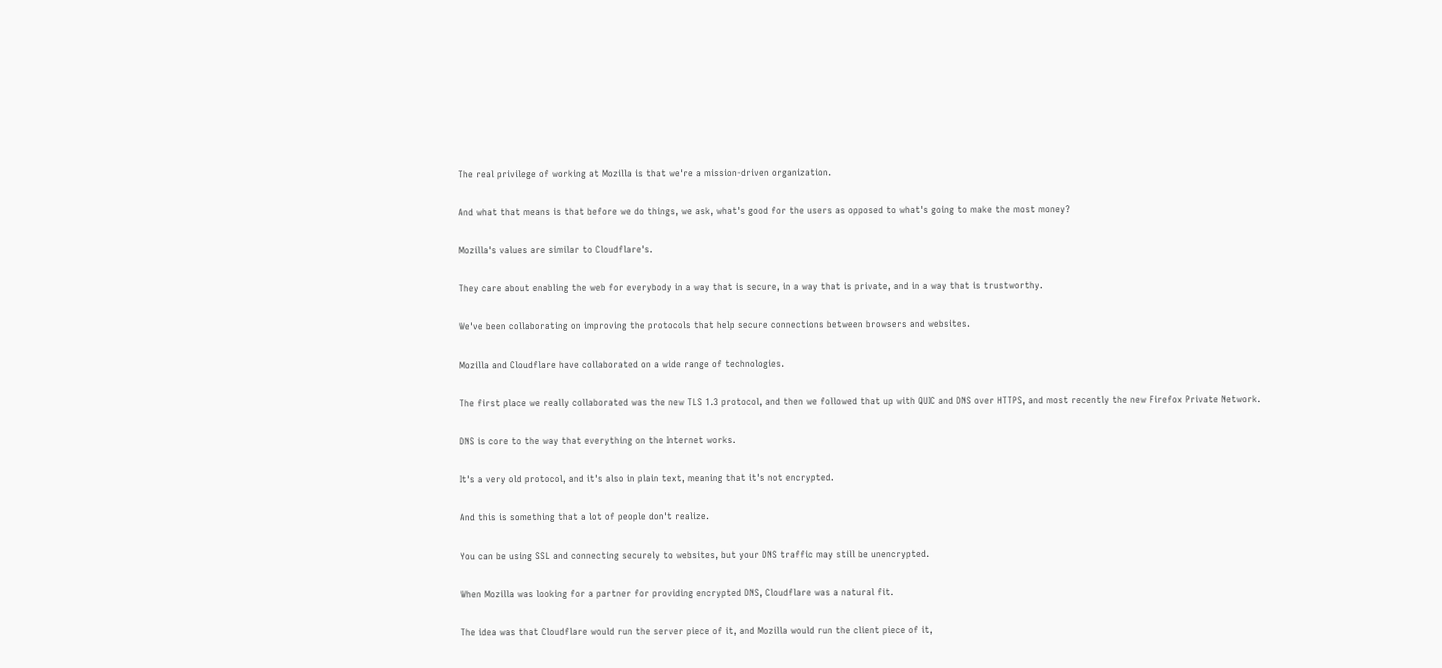The real privilege of working at Mozilla is that we're a mission-driven organization.

And what that means is that before we do things, we ask, what's good for the users as opposed to what's going to make the most money?

Mozilla's values are similar to Cloudflare's.

They care about enabling the web for everybody in a way that is secure, in a way that is private, and in a way that is trustworthy.

We've been collaborating on improving the protocols that help secure connections between browsers and websites.

Mozilla and Cloudflare have collaborated on a wide range of technologies.

The first place we really collaborated was the new TLS 1.3 protocol, and then we followed that up with QUIC and DNS over HTTPS, and most recently the new Firefox Private Network.

DNS is core to the way that everything on the Internet works.

It's a very old protocol, and it's also in plain text, meaning that it's not encrypted.

And this is something that a lot of people don't realize.

You can be using SSL and connecting securely to websites, but your DNS traffic may still be unencrypted.

When Mozilla was looking for a partner for providing encrypted DNS, Cloudflare was a natural fit.

The idea was that Cloudflare would run the server piece of it, and Mozilla would run the client piece of it,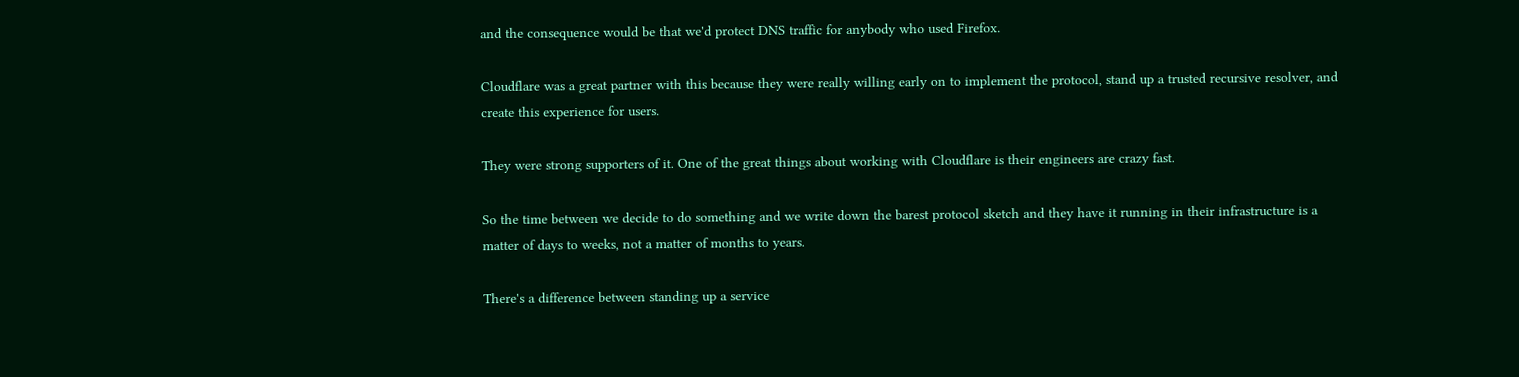and the consequence would be that we'd protect DNS traffic for anybody who used Firefox.

Cloudflare was a great partner with this because they were really willing early on to implement the protocol, stand up a trusted recursive resolver, and create this experience for users.

They were strong supporters of it. One of the great things about working with Cloudflare is their engineers are crazy fast.

So the time between we decide to do something and we write down the barest protocol sketch and they have it running in their infrastructure is a matter of days to weeks, not a matter of months to years.

There's a difference between standing up a service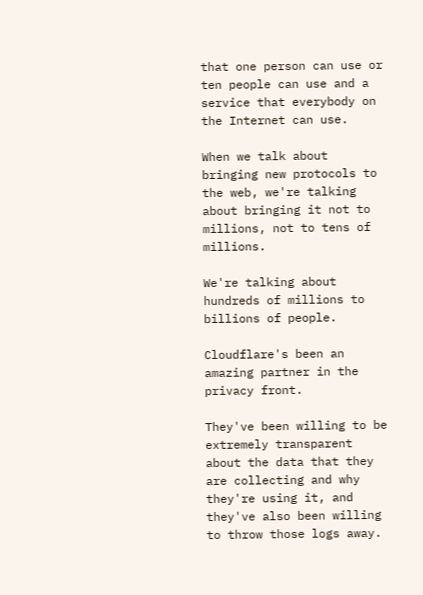that one person can use or ten people can use and a service that everybody on the Internet can use.

When we talk about bringing new protocols to the web, we're talking about bringing it not to millions, not to tens of millions.

We're talking about hundreds of millions to billions of people.

Cloudflare's been an amazing partner in the privacy front.

They've been willing to be extremely transparent about the data that they are collecting and why they're using it, and they've also been willing to throw those logs away.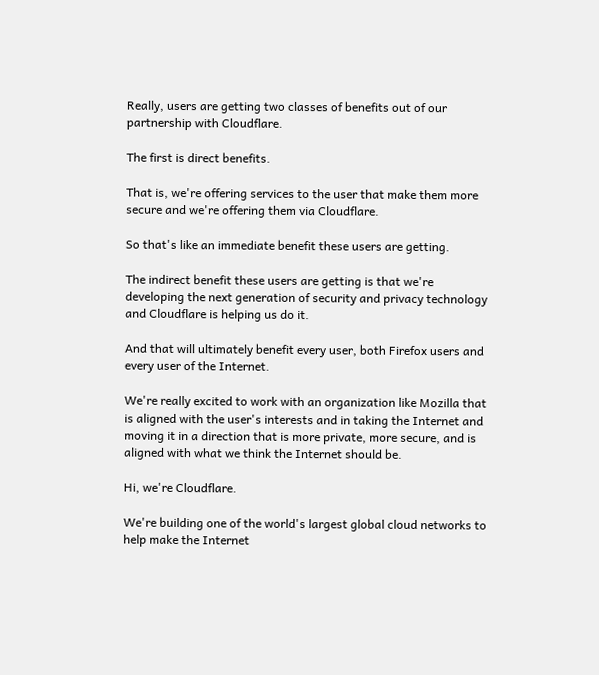Really, users are getting two classes of benefits out of our partnership with Cloudflare.

The first is direct benefits.

That is, we're offering services to the user that make them more secure and we're offering them via Cloudflare.

So that's like an immediate benefit these users are getting.

The indirect benefit these users are getting is that we're developing the next generation of security and privacy technology and Cloudflare is helping us do it.

And that will ultimately benefit every user, both Firefox users and every user of the Internet.

We're really excited to work with an organization like Mozilla that is aligned with the user's interests and in taking the Internet and moving it in a direction that is more private, more secure, and is aligned with what we think the Internet should be.

Hi, we're Cloudflare.

We're building one of the world's largest global cloud networks to help make the Internet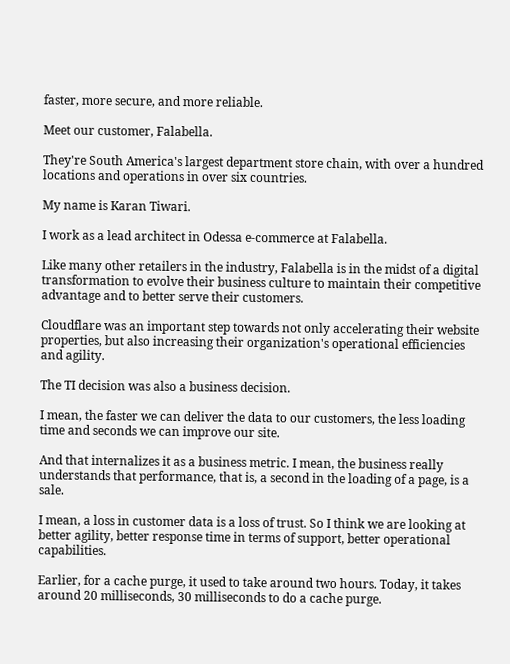faster, more secure, and more reliable.

Meet our customer, Falabella.

They're South America's largest department store chain, with over a hundred locations and operations in over six countries.

My name is Karan Tiwari.

I work as a lead architect in Odessa e-commerce at Falabella.

Like many other retailers in the industry, Falabella is in the midst of a digital transformation to evolve their business culture to maintain their competitive advantage and to better serve their customers.

Cloudflare was an important step towards not only accelerating their website properties, but also increasing their organization's operational efficiencies and agility.

The TI decision was also a business decision.

I mean, the faster we can deliver the data to our customers, the less loading time and seconds we can improve our site.

And that internalizes it as a business metric. I mean, the business really understands that performance, that is, a second in the loading of a page, is a sale.

I mean, a loss in customer data is a loss of trust. So I think we are looking at better agility, better response time in terms of support, better operational capabilities.

Earlier, for a cache purge, it used to take around two hours. Today, it takes around 20 milliseconds, 30 milliseconds to do a cache purge.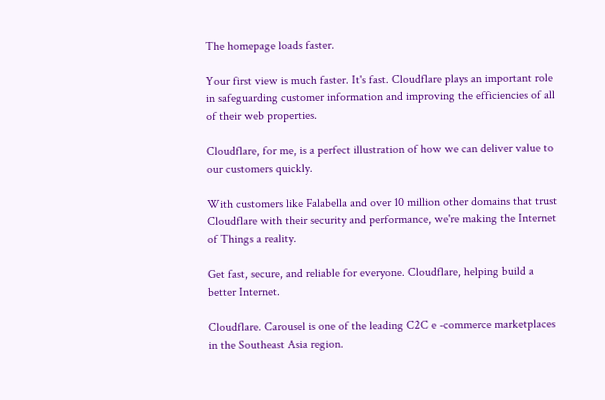The homepage loads faster.

Your first view is much faster. It's fast. Cloudflare plays an important role in safeguarding customer information and improving the efficiencies of all of their web properties.

Cloudflare, for me, is a perfect illustration of how we can deliver value to our customers quickly.

With customers like Falabella and over 10 million other domains that trust Cloudflare with their security and performance, we're making the Internet of Things a reality.

Get fast, secure, and reliable for everyone. Cloudflare, helping build a better Internet.

Cloudflare. Carousel is one of the leading C2C e -commerce marketplaces in the Southeast Asia region.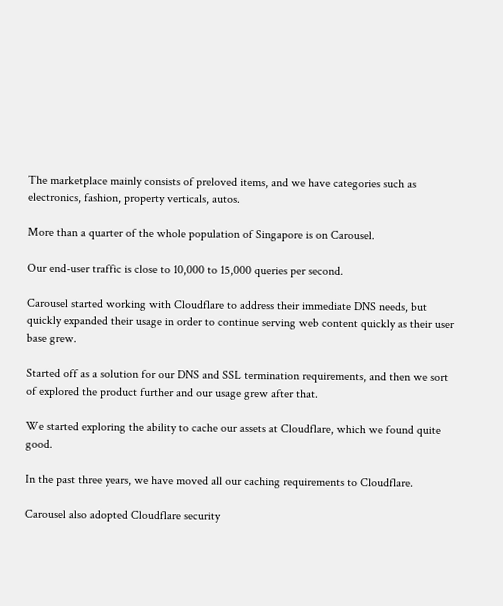The marketplace mainly consists of preloved items, and we have categories such as electronics, fashion, property verticals, autos.

More than a quarter of the whole population of Singapore is on Carousel.

Our end-user traffic is close to 10,000 to 15,000 queries per second.

Carousel started working with Cloudflare to address their immediate DNS needs, but quickly expanded their usage in order to continue serving web content quickly as their user base grew.

Started off as a solution for our DNS and SSL termination requirements, and then we sort of explored the product further and our usage grew after that.

We started exploring the ability to cache our assets at Cloudflare, which we found quite good.

In the past three years, we have moved all our caching requirements to Cloudflare.

Carousel also adopted Cloudflare security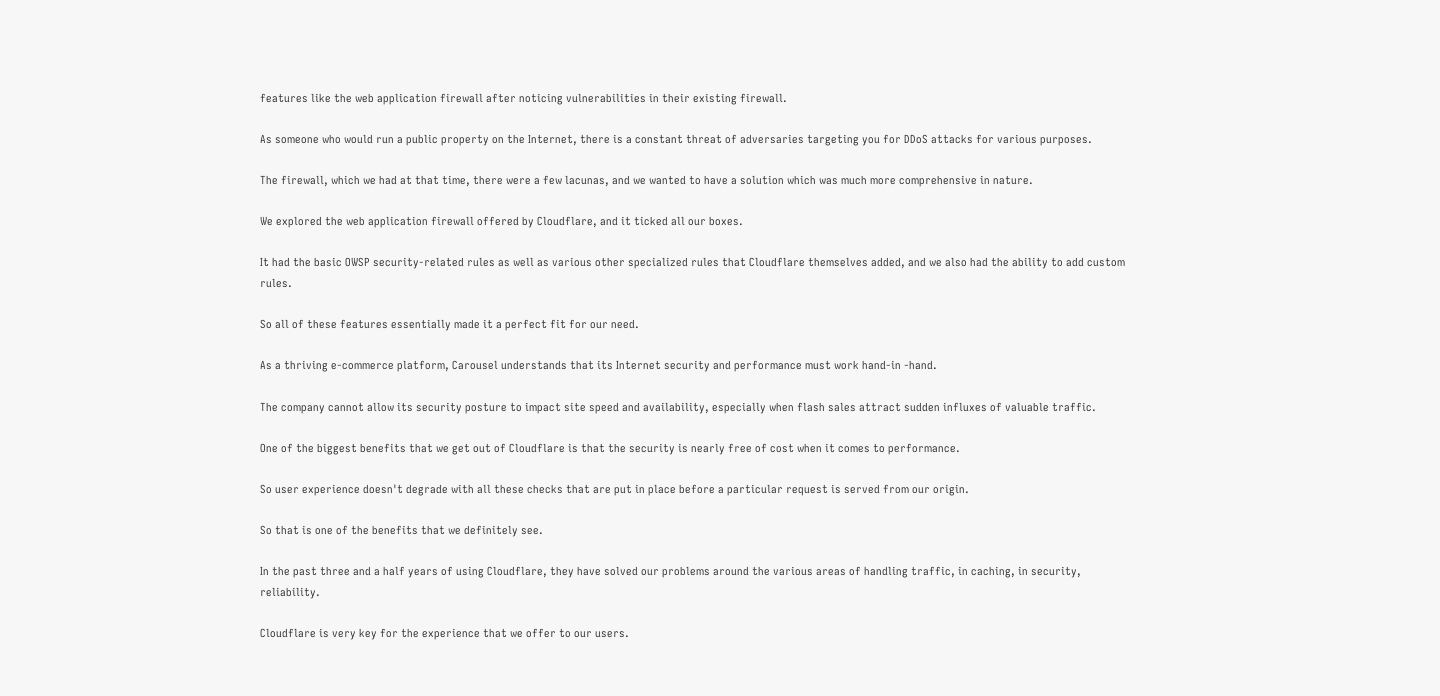features like the web application firewall after noticing vulnerabilities in their existing firewall.

As someone who would run a public property on the Internet, there is a constant threat of adversaries targeting you for DDoS attacks for various purposes.

The firewall, which we had at that time, there were a few lacunas, and we wanted to have a solution which was much more comprehensive in nature.

We explored the web application firewall offered by Cloudflare, and it ticked all our boxes.

It had the basic OWSP security-related rules as well as various other specialized rules that Cloudflare themselves added, and we also had the ability to add custom rules.

So all of these features essentially made it a perfect fit for our need.

As a thriving e-commerce platform, Carousel understands that its Internet security and performance must work hand-in -hand.

The company cannot allow its security posture to impact site speed and availability, especially when flash sales attract sudden influxes of valuable traffic.

One of the biggest benefits that we get out of Cloudflare is that the security is nearly free of cost when it comes to performance.

So user experience doesn't degrade with all these checks that are put in place before a particular request is served from our origin.

So that is one of the benefits that we definitely see.

In the past three and a half years of using Cloudflare, they have solved our problems around the various areas of handling traffic, in caching, in security, reliability.

Cloudflare is very key for the experience that we offer to our users.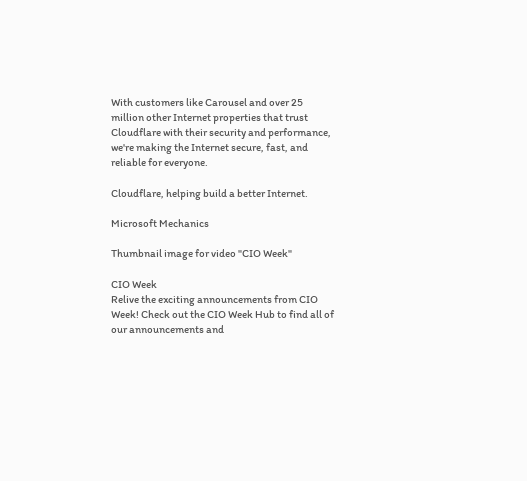With customers like Carousel and over 25 million other Internet properties that trust Cloudflare with their security and performance, we're making the Internet secure, fast, and reliable for everyone.

Cloudflare, helping build a better Internet.

Microsoft Mechanics

Thumbnail image for video "CIO Week"

CIO Week
Relive the exciting announcements from CIO Week! Check out the CIO Week Hub to find all of our announcements and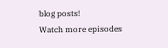blog posts!
Watch more episodes